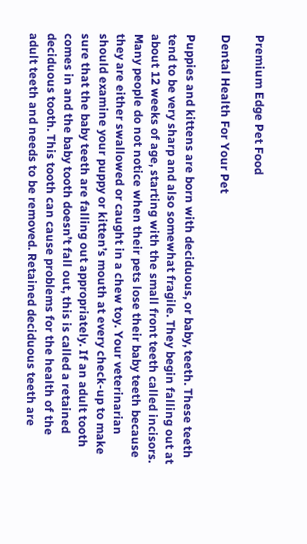Premium Edge Pet Food

Dental Health For Your Pet

Puppies and kittens are born with deciduous, or baby, teeth. These teeth tend to be very sharp and also somewhat fragile. They begin falling out at about 12 weeks of age, starting with the small front teeth called incisors. Many people do not notice when their pets lose their baby teeth because they are either swallowed or caught in a chew toy. Your veterinarian should examine your puppy or kitten’s mouth at every check-up to make sure that the baby teeth are falling out appropriately. If an adult tooth comes in and the baby tooth doesn’t fall out, this is called a retained deciduous tooth. This tooth can cause problems for the health of the adult teeth and needs to be removed. Retained deciduous teeth are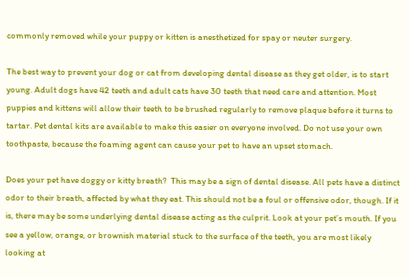commonly removed while your puppy or kitten is anesthetized for spay or neuter surgery.

The best way to prevent your dog or cat from developing dental disease as they get older, is to start young. Adult dogs have 42 teeth and adult cats have 30 teeth that need care and attention. Most puppies and kittens will allow their teeth to be brushed regularly to remove plaque before it turns to tartar. Pet dental kits are available to make this easier on everyone involved. Do not use your own toothpaste, because the foaming agent can cause your pet to have an upset stomach.

Does your pet have doggy or kitty breath?  This may be a sign of dental disease. All pets have a distinct odor to their breath, affected by what they eat. This should not be a foul or offensive odor, though. If it is, there may be some underlying dental disease acting as the culprit. Look at your pet’s mouth. If you see a yellow, orange, or brownish material stuck to the surface of the teeth, you are most likely looking at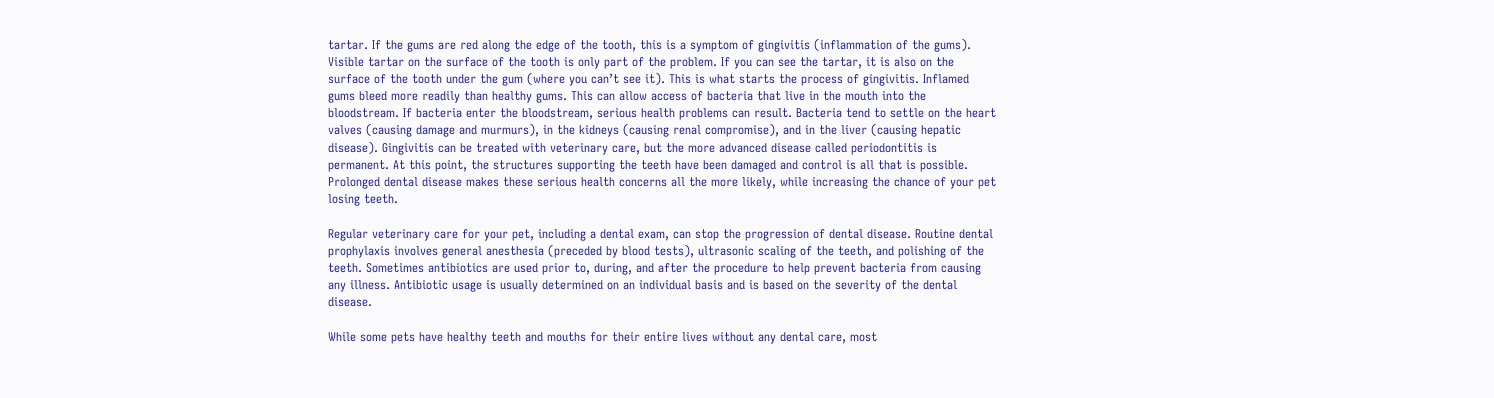tartar. If the gums are red along the edge of the tooth, this is a symptom of gingivitis (inflammation of the gums). Visible tartar on the surface of the tooth is only part of the problem. If you can see the tartar, it is also on the surface of the tooth under the gum (where you can’t see it). This is what starts the process of gingivitis. Inflamed gums bleed more readily than healthy gums. This can allow access of bacteria that live in the mouth into the bloodstream. If bacteria enter the bloodstream, serious health problems can result. Bacteria tend to settle on the heart valves (causing damage and murmurs), in the kidneys (causing renal compromise), and in the liver (causing hepatic disease). Gingivitis can be treated with veterinary care, but the more advanced disease called periodontitis is permanent. At this point, the structures supporting the teeth have been damaged and control is all that is possible. Prolonged dental disease makes these serious health concerns all the more likely, while increasing the chance of your pet losing teeth.

Regular veterinary care for your pet, including a dental exam, can stop the progression of dental disease. Routine dental prophylaxis involves general anesthesia (preceded by blood tests), ultrasonic scaling of the teeth, and polishing of the teeth. Sometimes antibiotics are used prior to, during, and after the procedure to help prevent bacteria from causing any illness. Antibiotic usage is usually determined on an individual basis and is based on the severity of the dental disease.

While some pets have healthy teeth and mouths for their entire lives without any dental care, most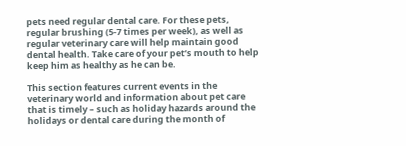pets need regular dental care. For these pets, regular brushing (5-7 times per week), as well as regular veterinary care will help maintain good dental health. Take care of your pet’s mouth to help keep him as healthy as he can be.

This section features current events in the veterinary world and information about pet care that is timely – such as holiday hazards around the holidays or dental care during the month of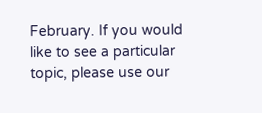February. If you would like to see a particular topic, please use our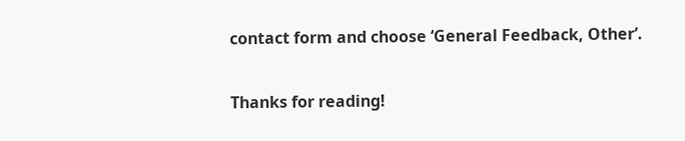contact form and choose ‘General Feedback, Other’.

Thanks for reading!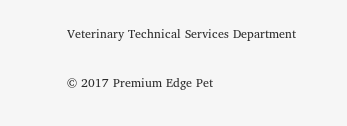Veterinary Technical Services Department

© 2017 Premium Edge Pet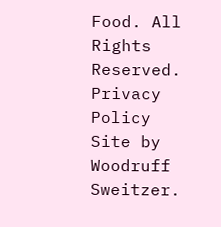Food. All Rights Reserved. Privacy Policy
Site by Woodruff Sweitzer.